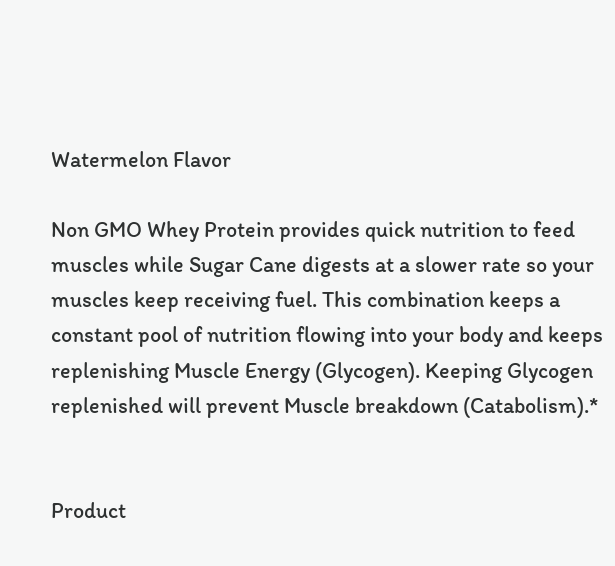Watermelon Flavor

Non GMO Whey Protein provides quick nutrition to feed muscles while Sugar Cane digests at a slower rate so your muscles keep receiving fuel. This combination keeps a constant pool of nutrition flowing into your body and keeps replenishing Muscle Energy (Glycogen). Keeping Glycogen replenished will prevent Muscle breakdown (Catabolism).*


Product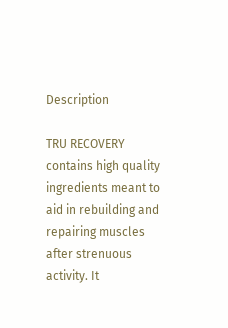Description

TRU RECOVERY contains high quality ingredients meant to aid in rebuilding and repairing muscles after strenuous activity. It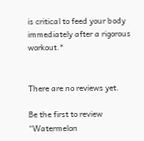is critical to feed your body immediately after a rigorous workout.*


There are no reviews yet.

Be the first to review “Watermelon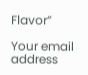Flavor”

Your email address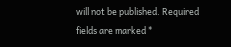will not be published. Required fields are marked *